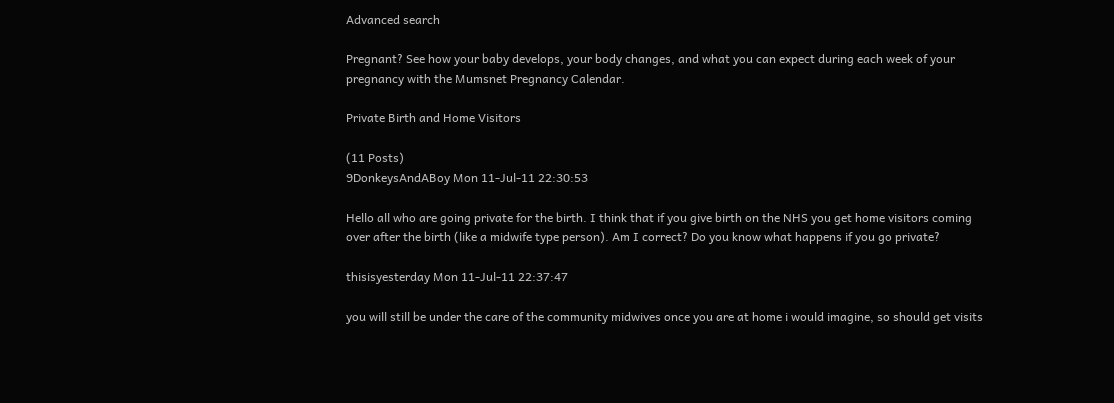Advanced search

Pregnant? See how your baby develops, your body changes, and what you can expect during each week of your pregnancy with the Mumsnet Pregnancy Calendar.

Private Birth and Home Visitors

(11 Posts)
9DonkeysAndABoy Mon 11-Jul-11 22:30:53

Hello all who are going private for the birth. I think that if you give birth on the NHS you get home visitors coming over after the birth (like a midwife type person). Am I correct? Do you know what happens if you go private?

thisisyesterday Mon 11-Jul-11 22:37:47

you will still be under the care of the community midwives once you are at home i would imagine, so should get visits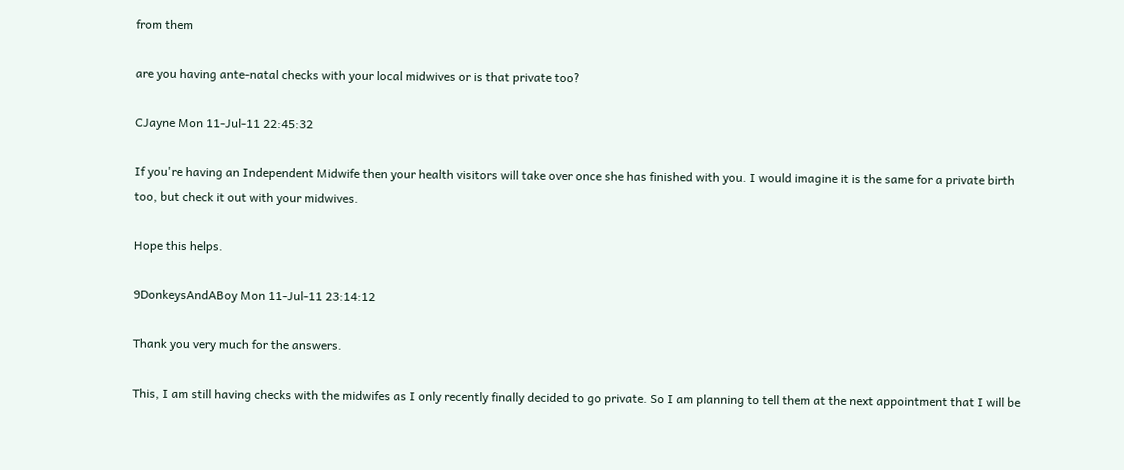from them

are you having ante-natal checks with your local midwives or is that private too?

CJayne Mon 11-Jul-11 22:45:32

If you're having an Independent Midwife then your health visitors will take over once she has finished with you. I would imagine it is the same for a private birth too, but check it out with your midwives.

Hope this helps.

9DonkeysAndABoy Mon 11-Jul-11 23:14:12

Thank you very much for the answers.

This, I am still having checks with the midwifes as I only recently finally decided to go private. So I am planning to tell them at the next appointment that I will be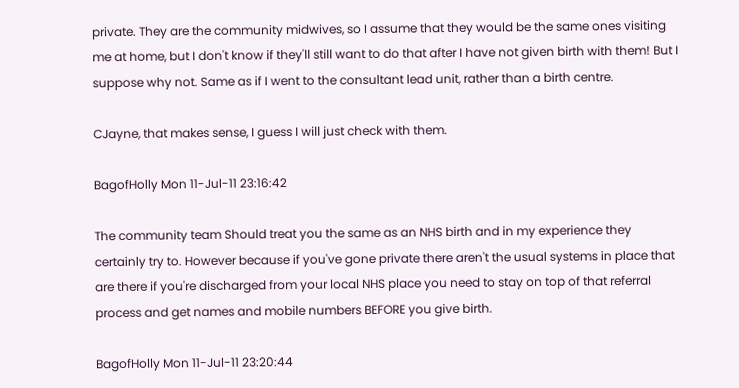private. They are the community midwives, so I assume that they would be the same ones visiting me at home, but I don't know if they'll still want to do that after I have not given birth with them! But I suppose why not. Same as if I went to the consultant lead unit, rather than a birth centre.

CJayne, that makes sense, I guess I will just check with them.

BagofHolly Mon 11-Jul-11 23:16:42

The community team Should treat you the same as an NHS birth and in my experience they certainly try to. However because if you've gone private there aren't the usual systems in place that are there if you're discharged from your local NHS place you need to stay on top of that referral process and get names and mobile numbers BEFORE you give birth.

BagofHolly Mon 11-Jul-11 23:20:44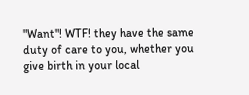"Want"! WTF! they have the same duty of care to you, whether you give birth in your local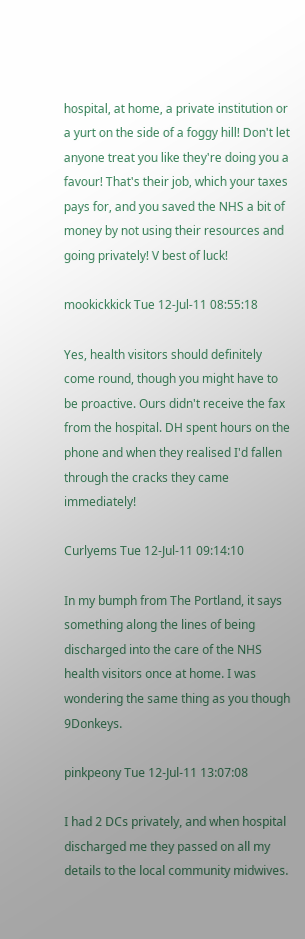hospital, at home, a private institution or a yurt on the side of a foggy hill! Don't let anyone treat you like they're doing you a favour! That's their job, which your taxes pays for, and you saved the NHS a bit of money by not using their resources and going privately! V best of luck!

mookickkick Tue 12-Jul-11 08:55:18

Yes, health visitors should definitely come round, though you might have to be proactive. Ours didn't receive the fax from the hospital. DH spent hours on the phone and when they realised I'd fallen through the cracks they came immediately!

Curlyems Tue 12-Jul-11 09:14:10

In my bumph from The Portland, it says something along the lines of being discharged into the care of the NHS health visitors once at home. I was wondering the same thing as you though 9Donkeys.

pinkpeony Tue 12-Jul-11 13:07:08

I had 2 DCs privately, and when hospital discharged me they passed on all my details to the local community midwives.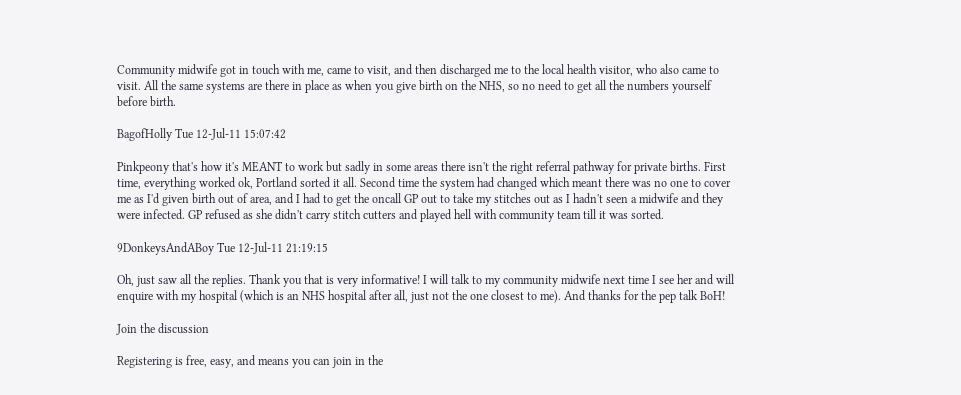Community midwife got in touch with me, came to visit, and then discharged me to the local health visitor, who also came to visit. All the same systems are there in place as when you give birth on the NHS, so no need to get all the numbers yourself before birth.

BagofHolly Tue 12-Jul-11 15:07:42

Pinkpeony that's how it's MEANT to work but sadly in some areas there isn't the right referral pathway for private births. First time, everything worked ok, Portland sorted it all. Second time the system had changed which meant there was no one to cover me as I'd given birth out of area, and I had to get the oncall GP out to take my stitches out as I hadn't seen a midwife and they were infected. GP refused as she didn't carry stitch cutters and played hell with community team till it was sorted.

9DonkeysAndABoy Tue 12-Jul-11 21:19:15

Oh, just saw all the replies. Thank you that is very informative! I will talk to my community midwife next time I see her and will enquire with my hospital (which is an NHS hospital after all, just not the one closest to me). And thanks for the pep talk BoH!

Join the discussion

Registering is free, easy, and means you can join in the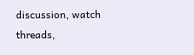discussion, watch threads,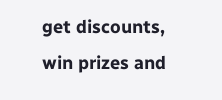get discounts, win prizes and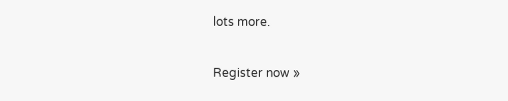lots more.

Register now »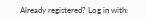Already registered? Log in with: